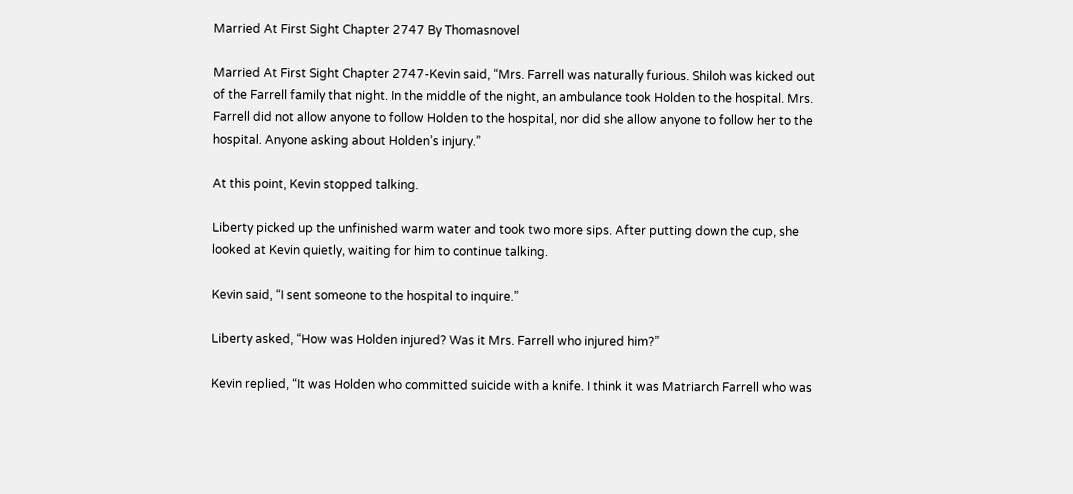Married At First Sight Chapter 2747 By Thomasnovel

Married At First Sight Chapter 2747-Kevin said, “Mrs. Farrell was naturally furious. Shiloh was kicked out of the Farrell family that night. In the middle of the night, an ambulance took Holden to the hospital. Mrs. Farrell did not allow anyone to follow Holden to the hospital, nor did she allow anyone to follow her to the hospital. Anyone asking about Holden’s injury.”

At this point, Kevin stopped talking.

Liberty picked up the unfinished warm water and took two more sips. After putting down the cup, she looked at Kevin quietly, waiting for him to continue talking.

Kevin said, “I sent someone to the hospital to inquire.”

Liberty asked, “How was Holden injured? Was it Mrs. Farrell who injured him?”

Kevin replied, “It was Holden who committed suicide with a knife. I think it was Matriarch Farrell who was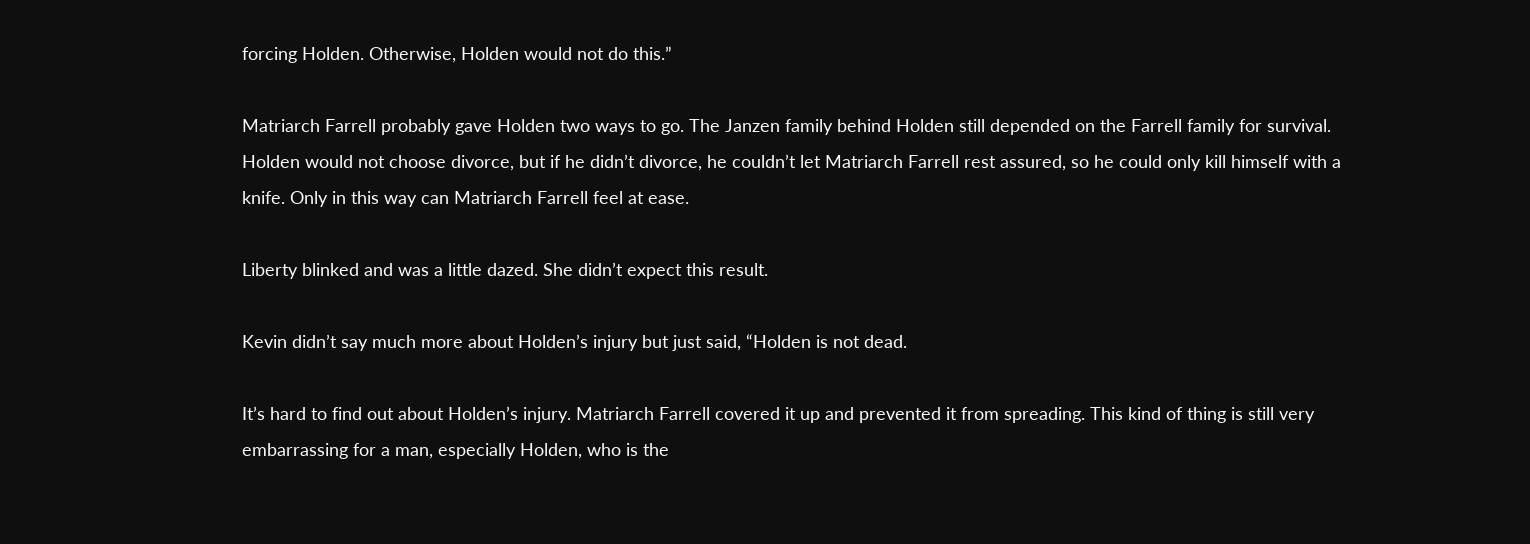forcing Holden. Otherwise, Holden would not do this.”

Matriarch Farrell probably gave Holden two ways to go. The Janzen family behind Holden still depended on the Farrell family for survival. Holden would not choose divorce, but if he didn’t divorce, he couldn’t let Matriarch Farrell rest assured, so he could only kill himself with a knife. Only in this way can Matriarch Farrell feel at ease.

Liberty blinked and was a little dazed. She didn’t expect this result.

Kevin didn’t say much more about Holden’s injury but just said, “Holden is not dead.

It’s hard to find out about Holden’s injury. Matriarch Farrell covered it up and prevented it from spreading. This kind of thing is still very embarrassing for a man, especially Holden, who is the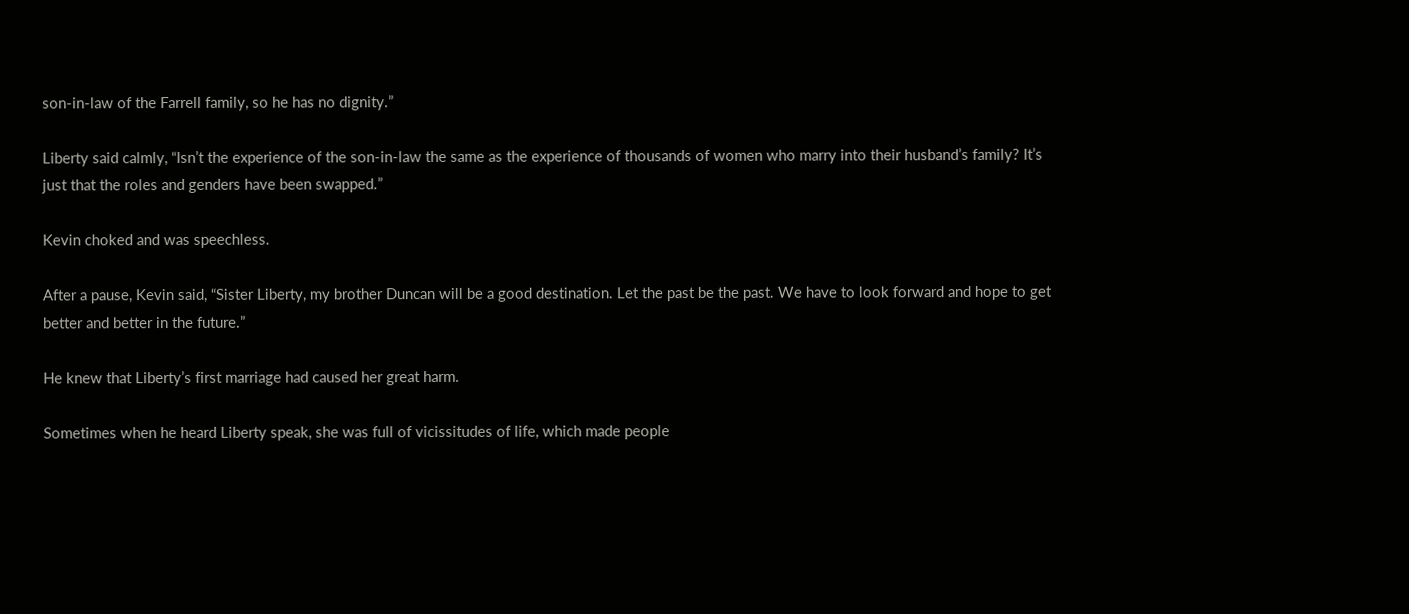son-in-law of the Farrell family, so he has no dignity.”

Liberty said calmly, “Isn’t the experience of the son-in-law the same as the experience of thousands of women who marry into their husband’s family? It’s just that the roles and genders have been swapped.”

Kevin choked and was speechless.

After a pause, Kevin said, “Sister Liberty, my brother Duncan will be a good destination. Let the past be the past. We have to look forward and hope to get better and better in the future.”

He knew that Liberty’s first marriage had caused her great harm.

Sometimes when he heard Liberty speak, she was full of vicissitudes of life, which made people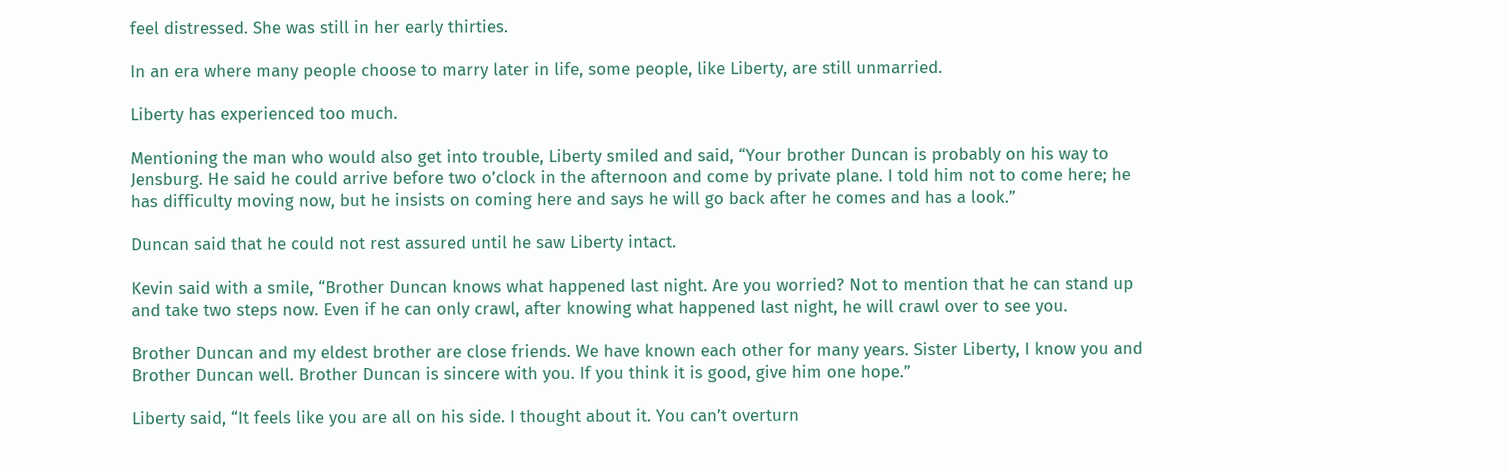feel distressed. She was still in her early thirties.

In an era where many people choose to marry later in life, some people, like Liberty, are still unmarried.

Liberty has experienced too much.

Mentioning the man who would also get into trouble, Liberty smiled and said, “Your brother Duncan is probably on his way to Jensburg. He said he could arrive before two o’clock in the afternoon and come by private plane. I told him not to come here; he has difficulty moving now, but he insists on coming here and says he will go back after he comes and has a look.”

Duncan said that he could not rest assured until he saw Liberty intact.

Kevin said with a smile, “Brother Duncan knows what happened last night. Are you worried? Not to mention that he can stand up and take two steps now. Even if he can only crawl, after knowing what happened last night, he will crawl over to see you.

Brother Duncan and my eldest brother are close friends. We have known each other for many years. Sister Liberty, I know you and Brother Duncan well. Brother Duncan is sincere with you. If you think it is good, give him one hope.”

Liberty said, “It feels like you are all on his side. I thought about it. You can’t overturn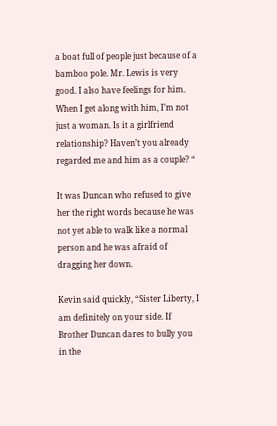a boat full of people just because of a bamboo pole. Mr. Lewis is very good. I also have feelings for him. When I get along with him, I’m not just a woman. Is it a girlfriend relationship? Haven’t you already regarded me and him as a couple? “

It was Duncan who refused to give her the right words because he was not yet able to walk like a normal person and he was afraid of dragging her down.

Kevin said quickly, “Sister Liberty, I am definitely on your side. If Brother Duncan dares to bully you in the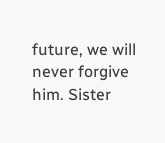future, we will never forgive him. Sister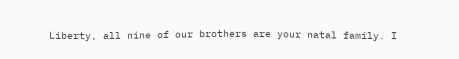Liberty, all nine of our brothers are your natal family. I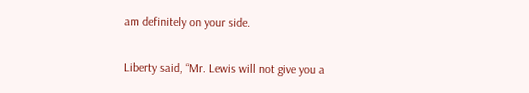am definitely on your side.

Liberty said, “Mr. Lewis will not give you a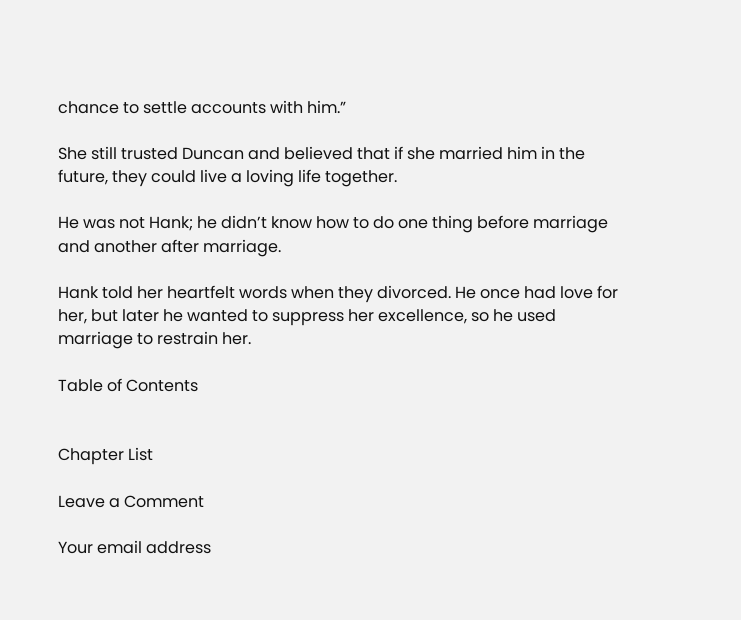chance to settle accounts with him.”

She still trusted Duncan and believed that if she married him in the future, they could live a loving life together.

He was not Hank; he didn’t know how to do one thing before marriage and another after marriage.

Hank told her heartfelt words when they divorced. He once had love for her, but later he wanted to suppress her excellence, so he used marriage to restrain her.

Table of Contents


Chapter List

Leave a Comment

Your email address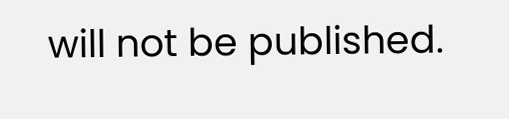will not be published.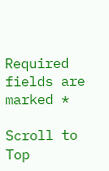Required fields are marked *

Scroll to Top